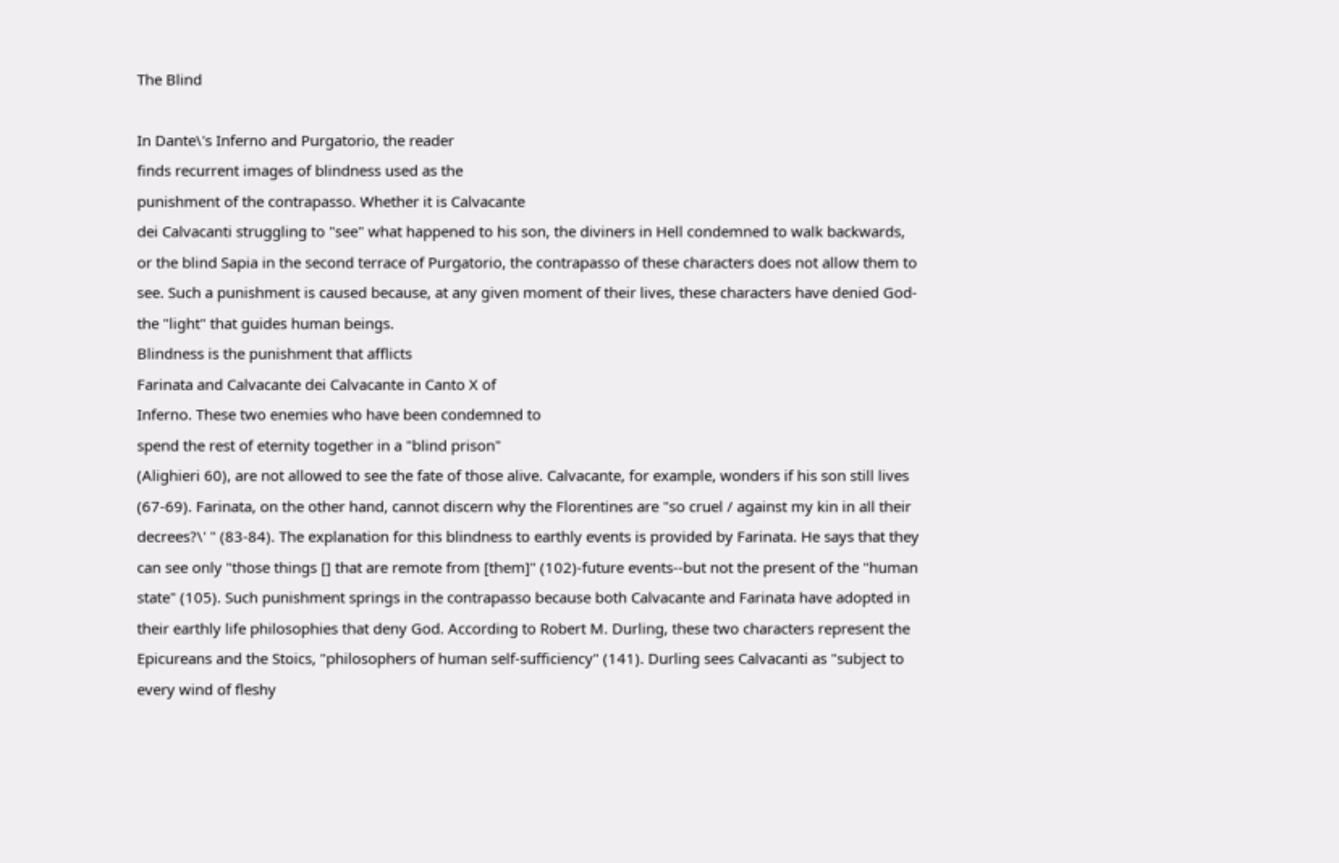The Blind

In Dante\'s Inferno and Purgatorio, the reader
finds recurrent images of blindness used as the
punishment of the contrapasso. Whether it is Calvacante
dei Calvacanti struggling to "see" what happened to his son, the diviners in Hell condemned to walk backwards, or the blind Sapia in the second terrace of Purgatorio, the contrapasso of these characters does not allow them to see. Such a punishment is caused because, at any given moment of their lives, these characters have denied God-the "light" that guides human beings.
Blindness is the punishment that afflicts
Farinata and Calvacante dei Calvacante in Canto X of
Inferno. These two enemies who have been condemned to
spend the rest of eternity together in a "blind prison"
(Alighieri 60), are not allowed to see the fate of those alive. Calvacante, for example, wonders if his son still lives (67-69). Farinata, on the other hand, cannot discern why the Florentines are "so cruel / against my kin in all their decrees?\' " (83-84). The explanation for this blindness to earthly events is provided by Farinata. He says that they can see only "those things [] that are remote from [them]" (102)-future events--but not the present of the "human state" (105). Such punishment springs in the contrapasso because both Calvacante and Farinata have adopted in their earthly life philosophies that deny God. According to Robert M. Durling, these two characters represent the Epicureans and the Stoics, "philosophers of human self-sufficiency" (141). Durling sees Calvacanti as "subject to every wind of fleshy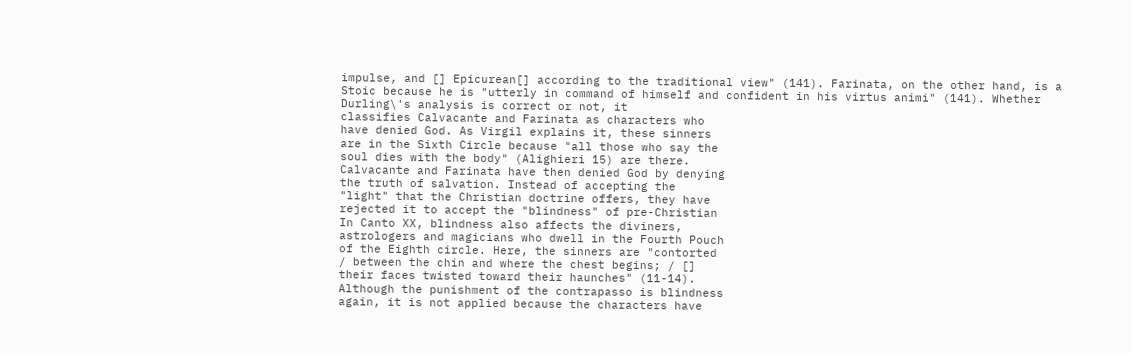impulse, and [] Epicurean[] according to the traditional view" (141). Farinata, on the other hand, is a Stoic because he is "utterly in command of himself and confident in his virtus animi" (141). Whether Durling\'s analysis is correct or not, it
classifies Calvacante and Farinata as characters who
have denied God. As Virgil explains it, these sinners
are in the Sixth Circle because "all those who say the
soul dies with the body" (Alighieri 15) are there.
Calvacante and Farinata have then denied God by denying
the truth of salvation. Instead of accepting the
"light" that the Christian doctrine offers, they have
rejected it to accept the "blindness" of pre-Christian
In Canto XX, blindness also affects the diviners,
astrologers and magicians who dwell in the Fourth Pouch
of the Eighth circle. Here, the sinners are "contorted
/ between the chin and where the chest begins; / []
their faces twisted toward their haunches" (11-14).
Although the punishment of the contrapasso is blindness
again, it is not applied because the characters have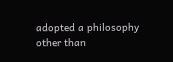adopted a philosophy other than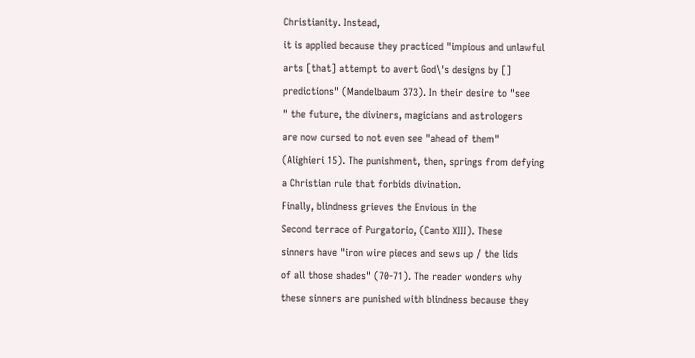Christianity. Instead,
it is applied because they practiced "impious and unlawful
arts [that] attempt to avert God\'s designs by []
predictions" (Mandelbaum 373). In their desire to "see
" the future, the diviners, magicians and astrologers
are now cursed to not even see "ahead of them"
(Alighieri 15). The punishment, then, springs from defying
a Christian rule that forbids divination.
Finally, blindness grieves the Envious in the
Second terrace of Purgatorio, (Canto XIII). These
sinners have "iron wire pieces and sews up / the lids
of all those shades" (70-71). The reader wonders why
these sinners are punished with blindness because they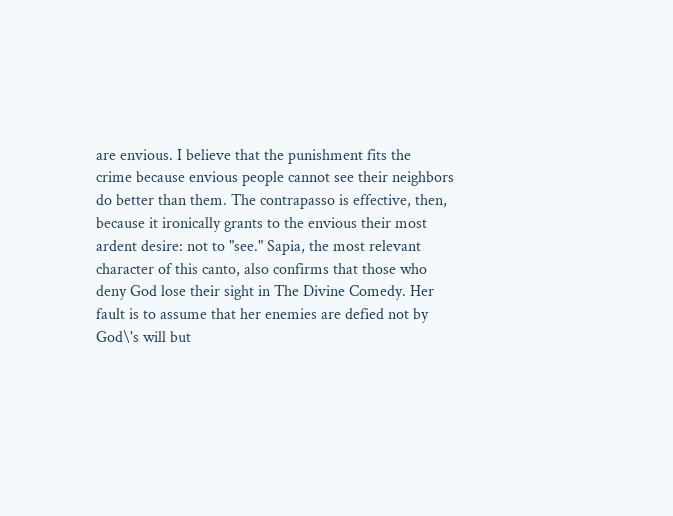are envious. I believe that the punishment fits the
crime because envious people cannot see their neighbors
do better than them. The contrapasso is effective, then,
because it ironically grants to the envious their most
ardent desire: not to "see." Sapia, the most relevant
character of this canto, also confirms that those who
deny God lose their sight in The Divine Comedy. Her
fault is to assume that her enemies are defied not by
God\'s will but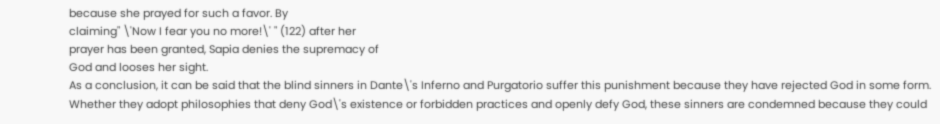because she prayed for such a favor. By
claiming" \'Now I fear you no more!\' " (122) after her
prayer has been granted, Sapia denies the supremacy of
God and looses her sight.
As a conclusion, it can be said that the blind sinners in Dante\'s Inferno and Purgatorio suffer this punishment because they have rejected God in some form. Whether they adopt philosophies that deny God\'s existence or forbidden practices and openly defy God, these sinners are condemned because they could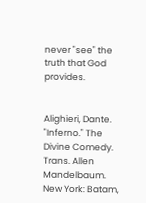never "see" the truth that God provides.


Alighieri, Dante. "Inferno." The Divine Comedy. Trans. Allen Mandelbaum. New York: Batam,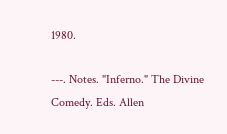1980.

---. Notes. "Inferno." The Divine Comedy. Eds. Allen